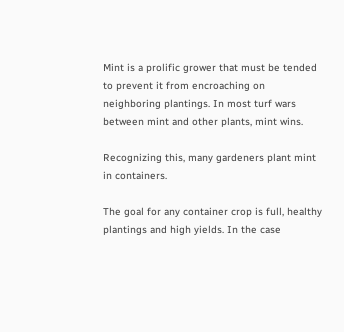Mint is a prolific grower that must be tended to prevent it from encroaching on neighboring plantings. In most turf wars between mint and other plants, mint wins.

Recognizing this, many gardeners plant mint in containers.

The goal for any container crop is full, healthy plantings and high yields. In the case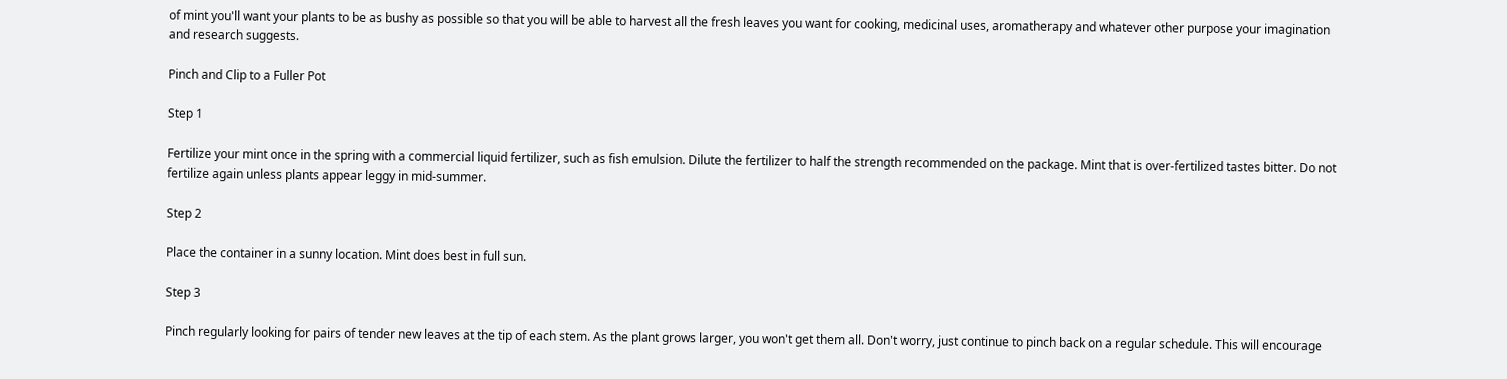of mint you'll want your plants to be as bushy as possible so that you will be able to harvest all the fresh leaves you want for cooking, medicinal uses, aromatherapy and whatever other purpose your imagination and research suggests.

Pinch and Clip to a Fuller Pot

Step 1

Fertilize your mint once in the spring with a commercial liquid fertilizer, such as fish emulsion. Dilute the fertilizer to half the strength recommended on the package. Mint that is over-fertilized tastes bitter. Do not fertilize again unless plants appear leggy in mid-summer.

Step 2

Place the container in a sunny location. Mint does best in full sun.

Step 3

Pinch regularly looking for pairs of tender new leaves at the tip of each stem. As the plant grows larger, you won't get them all. Don't worry, just continue to pinch back on a regular schedule. This will encourage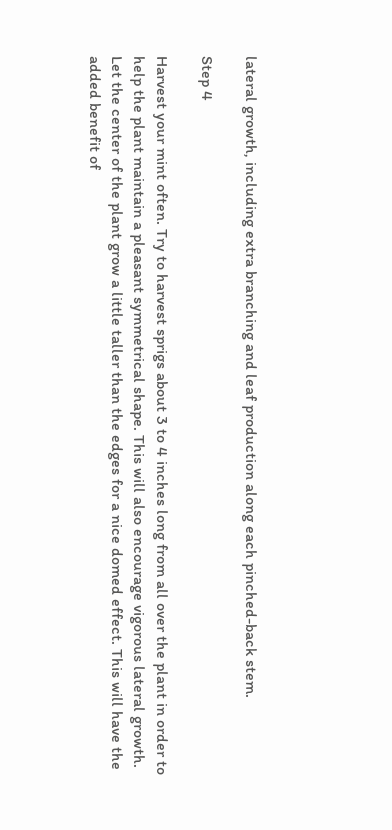lateral growth, including extra branching and leaf production along each pinched-back stem.

Step 4

Harvest your mint often. Try to harvest sprigs about 3 to 4 inches long from all over the plant in order to help the plant maintain a pleasant symmetrical shape. This will also encourage vigorous lateral growth. Let the center of the plant grow a little taller than the edges for a nice domed effect. This will have the added benefit of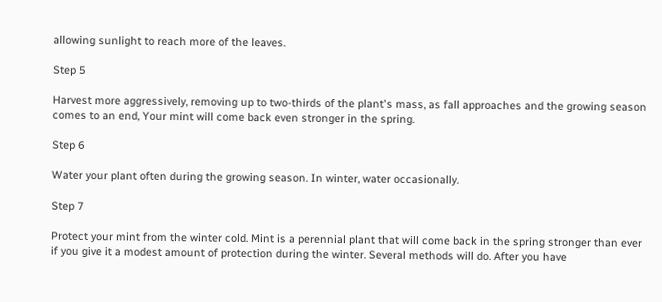allowing sunlight to reach more of the leaves.

Step 5

Harvest more aggressively, removing up to two-thirds of the plant's mass, as fall approaches and the growing season comes to an end, Your mint will come back even stronger in the spring.

Step 6

Water your plant often during the growing season. In winter, water occasionally.

Step 7

Protect your mint from the winter cold. Mint is a perennial plant that will come back in the spring stronger than ever if you give it a modest amount of protection during the winter. Several methods will do. After you have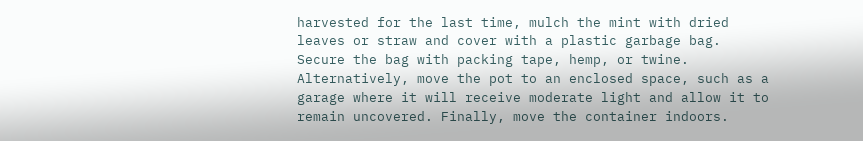harvested for the last time, mulch the mint with dried leaves or straw and cover with a plastic garbage bag. Secure the bag with packing tape, hemp, or twine. Alternatively, move the pot to an enclosed space, such as a garage where it will receive moderate light and allow it to remain uncovered. Finally, move the container indoors.